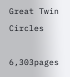Great Twin Circles

6,303pages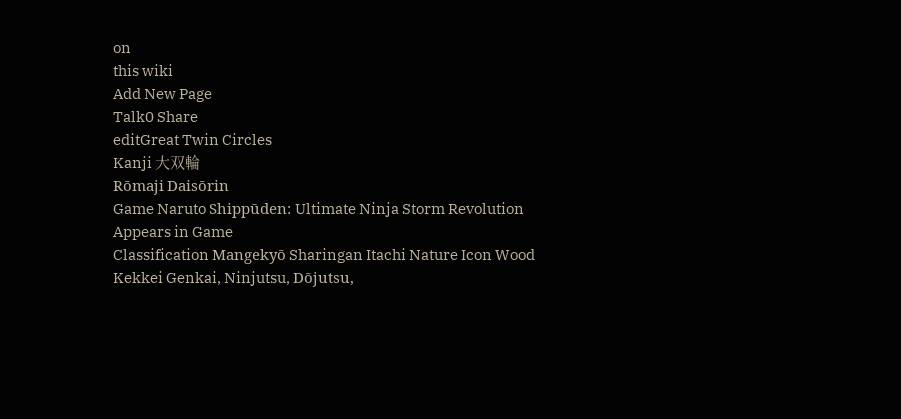on
this wiki
Add New Page
Talk0 Share
editGreat Twin Circles
Kanji 大双輪
Rōmaji Daisōrin
Game Naruto Shippūden: Ultimate Ninja Storm Revolution
Appears in Game
Classification Mangekyō Sharingan Itachi Nature Icon Wood Kekkei Genkai, Ninjutsu, Dōjutsu,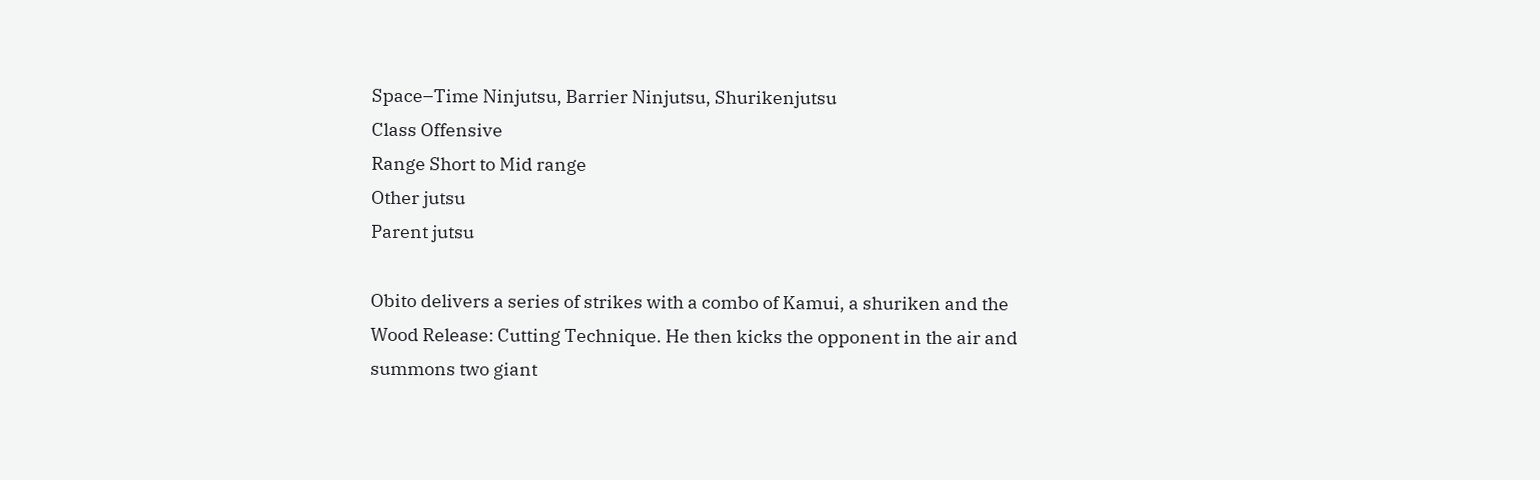Space–Time Ninjutsu, Barrier Ninjutsu, Shurikenjutsu
Class Offensive
Range Short to Mid range
Other jutsu
Parent jutsu

Obito delivers a series of strikes with a combo of Kamui, a shuriken and the Wood Release: Cutting Technique. He then kicks the opponent in the air and summons two giant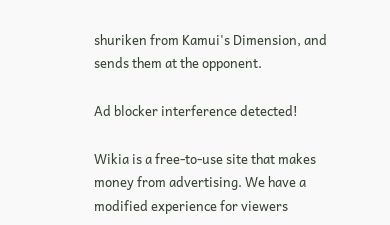shuriken from Kamui's Dimension, and sends them at the opponent.

Ad blocker interference detected!

Wikia is a free-to-use site that makes money from advertising. We have a modified experience for viewers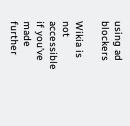using ad blockers

Wikia is not accessible if you’ve made further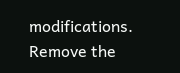modifications. Remove the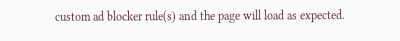custom ad blocker rule(s) and the page will load as expected.